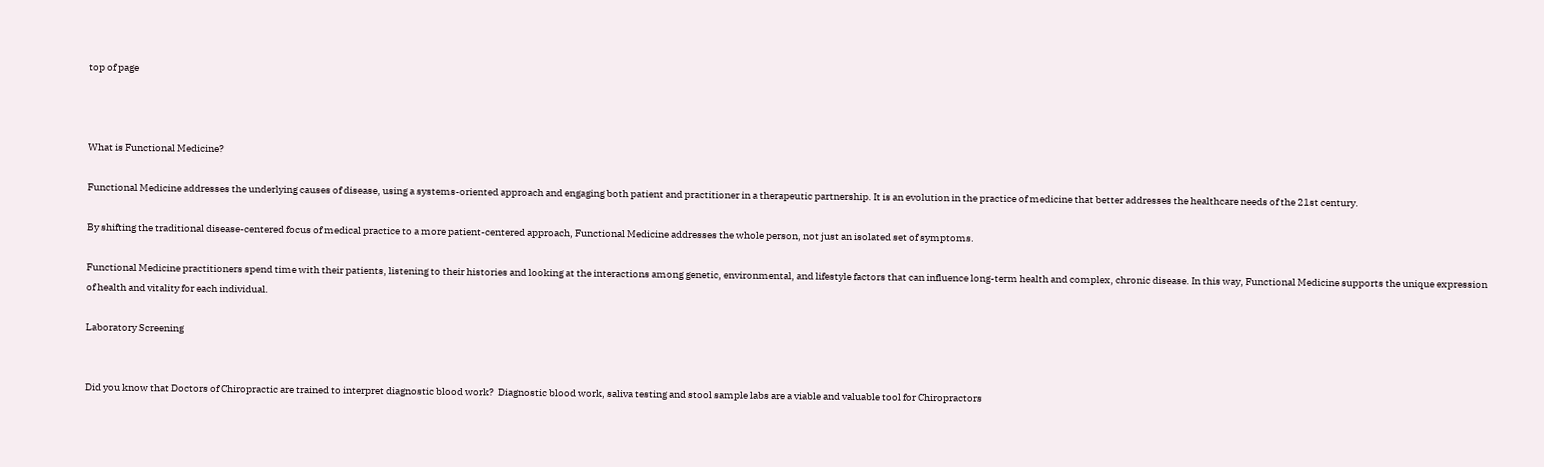top of page



What is Functional Medicine?

Functional Medicine addresses the underlying causes of disease, using a systems-oriented approach and engaging both patient and practitioner in a therapeutic partnership. It is an evolution in the practice of medicine that better addresses the healthcare needs of the 21st century.

By shifting the traditional disease-centered focus of medical practice to a more patient-centered approach, Functional Medicine addresses the whole person, not just an isolated set of symptoms.

Functional Medicine practitioners spend time with their patients, listening to their histories and looking at the interactions among genetic, environmental, and lifestyle factors that can influence long-term health and complex, chronic disease. In this way, Functional Medicine supports the unique expression of health and vitality for each individual.

Laboratory Screening


Did you know that Doctors of Chiropractic are trained to interpret diagnostic blood work?  Diagnostic blood work, saliva testing and stool sample labs are a viable and valuable tool for Chiropractors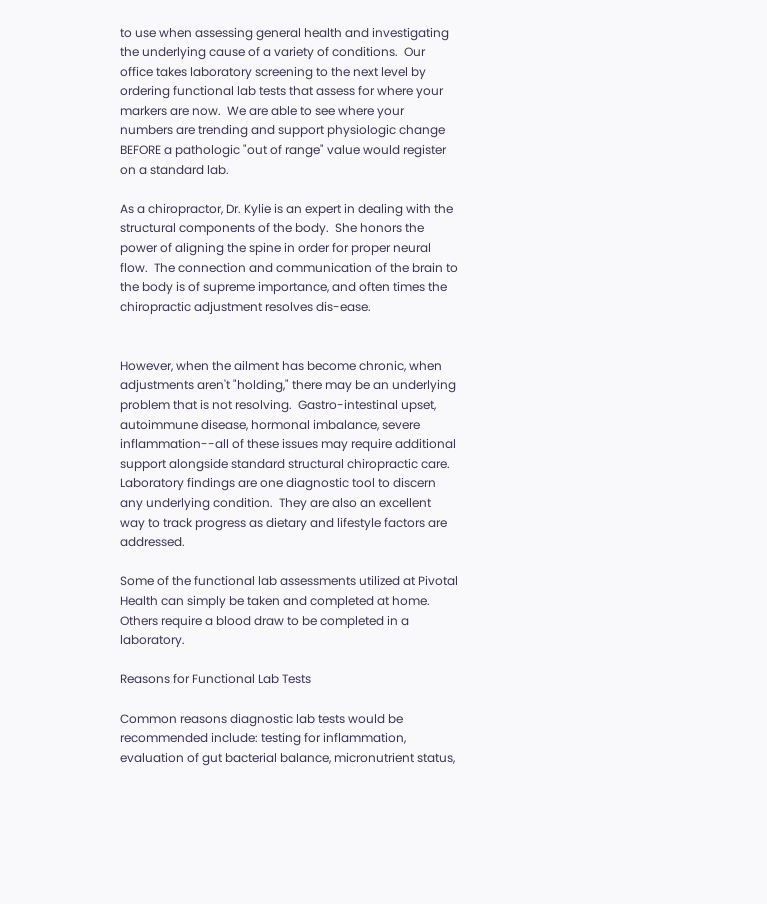to use when assessing general health and investigating the underlying cause of a variety of conditions.  Our office takes laboratory screening to the next level by ordering functional lab tests that assess for where your markers are now.  We are able to see where your numbers are trending and support physiologic change BEFORE a pathologic "out of range" value would register on a standard lab.

As a chiropractor, Dr. Kylie is an expert in dealing with the structural components of the body.  She honors the power of aligning the spine in order for proper neural flow.  The connection and communication of the brain to the body is of supreme importance, and often times the chiropractic adjustment resolves dis-ease.


However, when the ailment has become chronic, when adjustments aren't "holding," there may be an underlying problem that is not resolving.  Gastro-intestinal upset, autoimmune disease, hormonal imbalance, severe inflammation--all of these issues may require additional support alongside standard structural chiropractic care.  Laboratory findings are one diagnostic tool to discern any underlying condition.  They are also an excellent way to track progress as dietary and lifestyle factors are addressed.

Some of the functional lab assessments utilized at Pivotal Health can simply be taken and completed at home.  Others require a blood draw to be completed in a laboratory.

Reasons for Functional Lab Tests

Common reasons diagnostic lab tests would be recommended include: testing for inflammation, evaluation of gut bacterial balance, micronutrient status,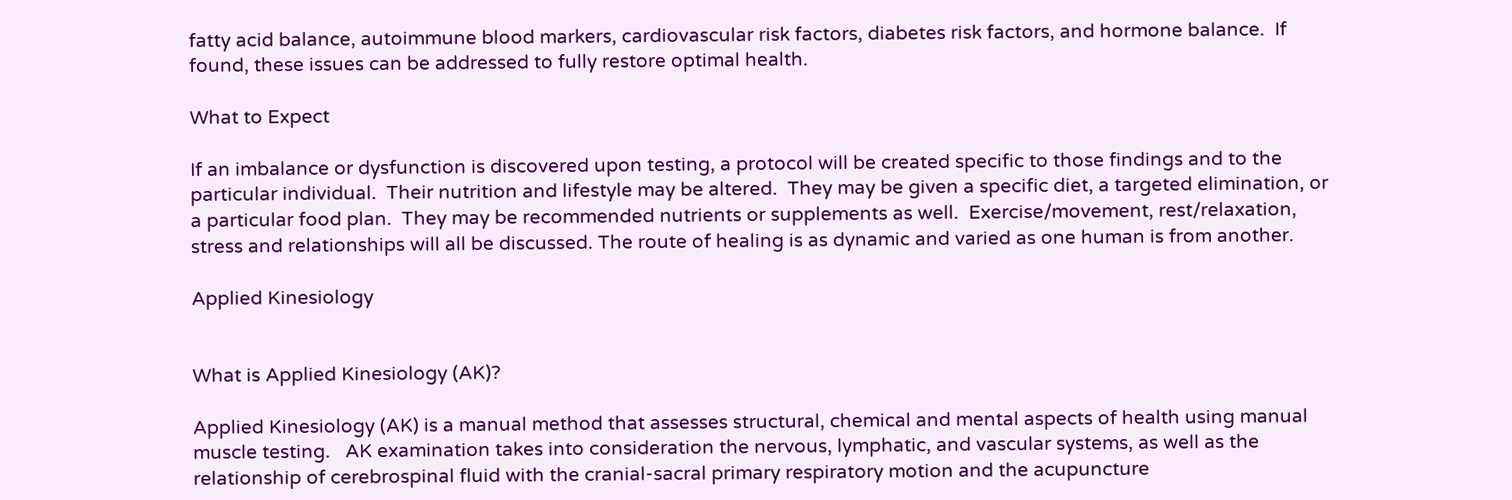fatty acid balance, autoimmune blood markers, cardiovascular risk factors, diabetes risk factors, and hormone balance.  If found, these issues can be addressed to fully restore optimal health.

What to Expect

If an imbalance or dysfunction is discovered upon testing, a protocol will be created specific to those findings and to the particular individual.  Their nutrition and lifestyle may be altered.  They may be given a specific diet, a targeted elimination, or a particular food plan.  They may be recommended nutrients or supplements as well.  Exercise/movement, rest/relaxation, stress and relationships will all be discussed. The route of healing is as dynamic and varied as one human is from another.

Applied Kinesiology


What is Applied Kinesiology (AK)?

Applied Kinesiology (AK) is a manual method that assesses structural, chemical and mental aspects of health using manual muscle testing.   AK examination takes into consideration the nervous, lymphatic, and vascular systems, as well as the relationship of cerebrospinal fluid with the cranial-sacral primary respiratory motion and the acupuncture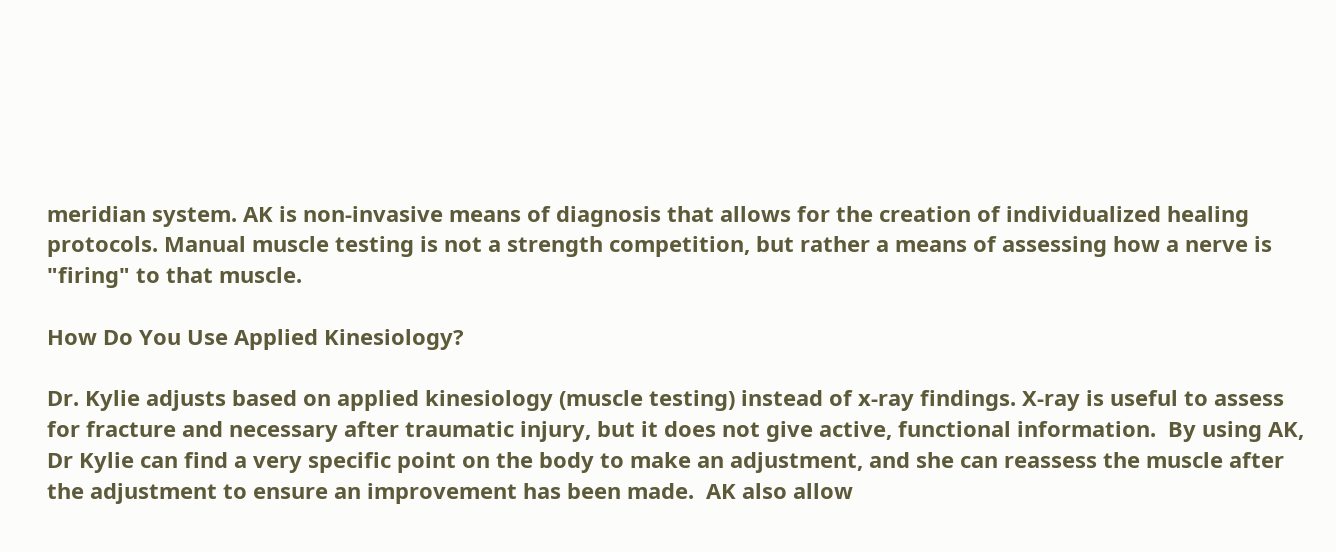meridian system. AK is non-invasive means of diagnosis that allows for the creation of individualized healing protocols. Manual muscle testing is not a strength competition, but rather a means of assessing how a nerve is "firing" to that muscle.

How Do You Use Applied Kinesiology?

Dr. Kylie adjusts based on applied kinesiology (muscle testing) instead of x-ray findings. X-ray is useful to assess for fracture and necessary after traumatic injury, but it does not give active, functional information.  By using AK, Dr Kylie can find a very specific point on the body to make an adjustment, and she can reassess the muscle after the adjustment to ensure an improvement has been made.  AK also allow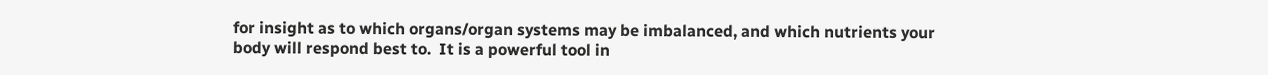for insight as to which organs/organ systems may be imbalanced, and which nutrients your body will respond best to.  It is a powerful tool in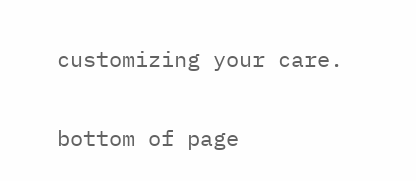customizing your care.

bottom of page